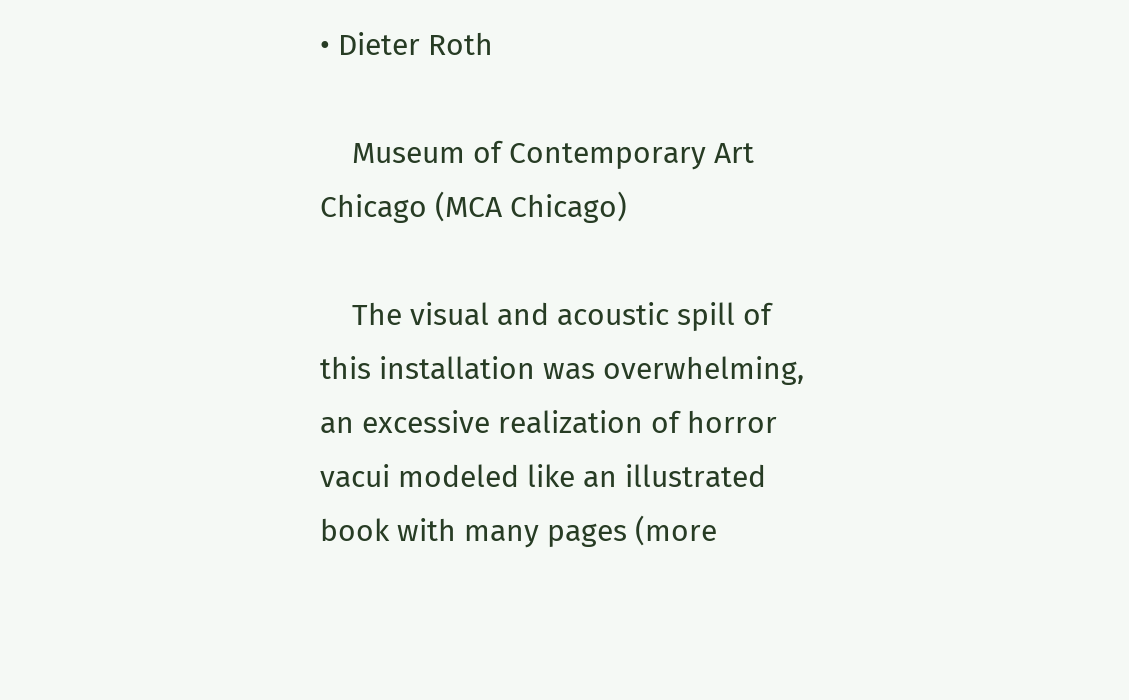• Dieter Roth

    Museum of Contemporary Art Chicago (MCA Chicago)

    The visual and acoustic spill of this installation was overwhelming, an excessive realization of horror vacui modeled like an illustrated book with many pages (more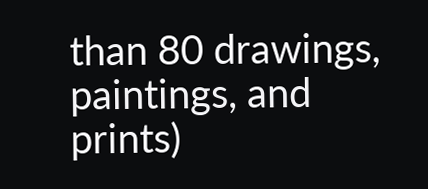than 80 drawings, paintings, and prints)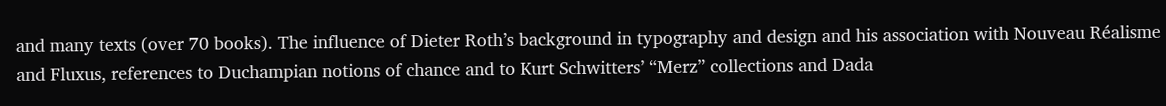and many texts (over 70 books). The influence of Dieter Roth’s background in typography and design and his association with Nouveau Réalisme and Fluxus, references to Duchampian notions of chance and to Kurt Schwitters’ “Merz” collections and Dada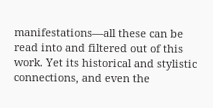manifestations—all these can be read into and filtered out of this work. Yet its historical and stylistic connections, and even the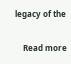legacy of the

    Read more